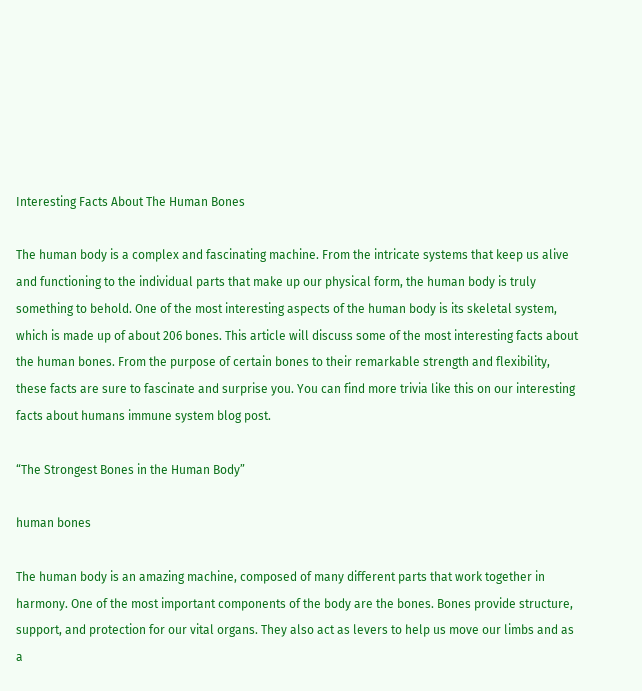Interesting Facts About The Human Bones

The human body is a complex and fascinating machine. From the intricate systems that keep us alive and functioning to the individual parts that make up our physical form, the human body is truly something to behold. One of the most interesting aspects of the human body is its skeletal system, which is made up of about 206 bones. This article will discuss some of the most interesting facts about the human bones. From the purpose of certain bones to their remarkable strength and flexibility, these facts are sure to fascinate and surprise you. You can find more trivia like this on our interesting facts about humans immune system blog post.

“The Strongest Bones in the Human Body”

human bones

The human body is an amazing machine, composed of many different parts that work together in harmony. One of the most important components of the body are the bones. Bones provide structure, support, and protection for our vital organs. They also act as levers to help us move our limbs and as a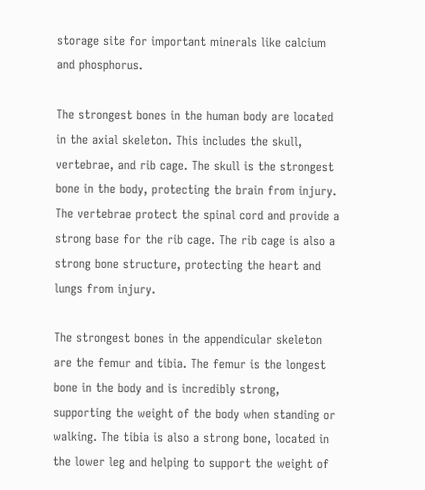storage site for important minerals like calcium and phosphorus.

The strongest bones in the human body are located in the axial skeleton. This includes the skull, vertebrae, and rib cage. The skull is the strongest bone in the body, protecting the brain from injury. The vertebrae protect the spinal cord and provide a strong base for the rib cage. The rib cage is also a strong bone structure, protecting the heart and lungs from injury.

The strongest bones in the appendicular skeleton are the femur and tibia. The femur is the longest bone in the body and is incredibly strong, supporting the weight of the body when standing or walking. The tibia is also a strong bone, located in the lower leg and helping to support the weight of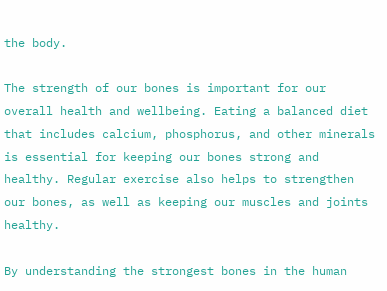the body.

The strength of our bones is important for our overall health and wellbeing. Eating a balanced diet that includes calcium, phosphorus, and other minerals is essential for keeping our bones strong and healthy. Regular exercise also helps to strengthen our bones, as well as keeping our muscles and joints healthy.

By understanding the strongest bones in the human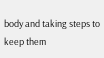body and taking steps to keep them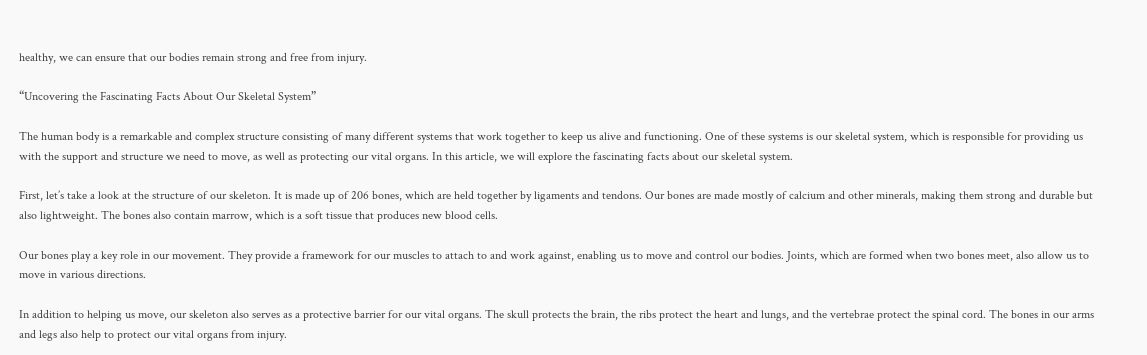healthy, we can ensure that our bodies remain strong and free from injury.

“Uncovering the Fascinating Facts About Our Skeletal System”

The human body is a remarkable and complex structure consisting of many different systems that work together to keep us alive and functioning. One of these systems is our skeletal system, which is responsible for providing us with the support and structure we need to move, as well as protecting our vital organs. In this article, we will explore the fascinating facts about our skeletal system.

First, let’s take a look at the structure of our skeleton. It is made up of 206 bones, which are held together by ligaments and tendons. Our bones are made mostly of calcium and other minerals, making them strong and durable but also lightweight. The bones also contain marrow, which is a soft tissue that produces new blood cells.

Our bones play a key role in our movement. They provide a framework for our muscles to attach to and work against, enabling us to move and control our bodies. Joints, which are formed when two bones meet, also allow us to move in various directions.

In addition to helping us move, our skeleton also serves as a protective barrier for our vital organs. The skull protects the brain, the ribs protect the heart and lungs, and the vertebrae protect the spinal cord. The bones in our arms and legs also help to protect our vital organs from injury.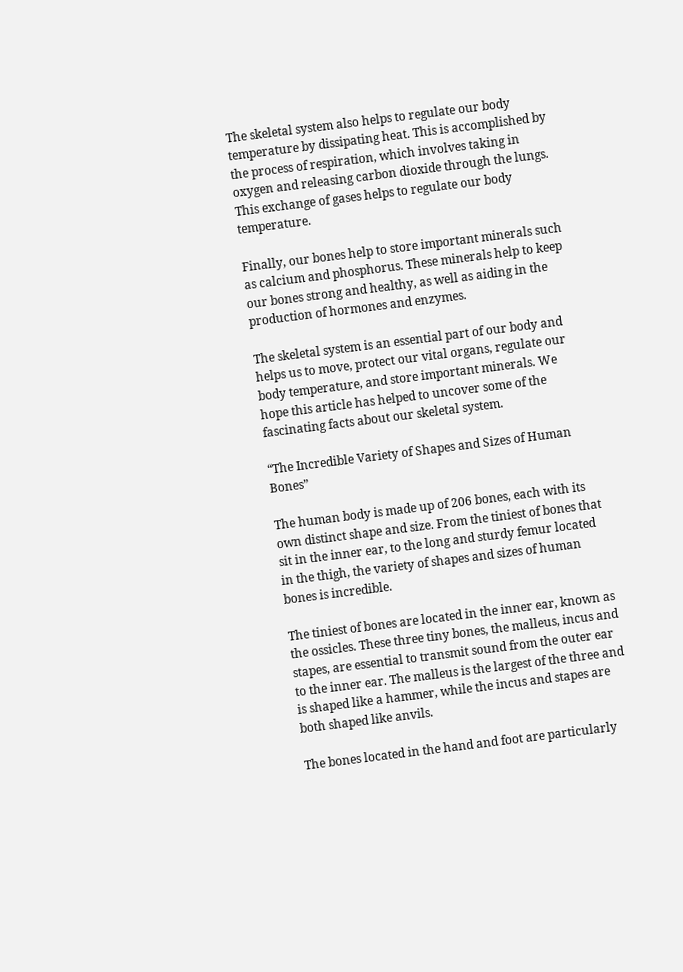The skeletal system also helps to regulate our body temperature by dissipating heat. This is accomplished by the process of respiration, which involves taking in oxygen and releasing carbon dioxide through the lungs. This exchange of gases helps to regulate our body temperature.

Finally, our bones help to store important minerals such as calcium and phosphorus. These minerals help to keep our bones strong and healthy, as well as aiding in the production of hormones and enzymes.

The skeletal system is an essential part of our body and helps us to move, protect our vital organs, regulate our body temperature, and store important minerals. We hope this article has helped to uncover some of the fascinating facts about our skeletal system.

“The Incredible Variety of Shapes and Sizes of Human Bones”

The human body is made up of 206 bones, each with its own distinct shape and size. From the tiniest of bones that sit in the inner ear, to the long and sturdy femur located in the thigh, the variety of shapes and sizes of human bones is incredible.

The tiniest of bones are located in the inner ear, known as the ossicles. These three tiny bones, the malleus, incus and stapes, are essential to transmit sound from the outer ear to the inner ear. The malleus is the largest of the three and is shaped like a hammer, while the incus and stapes are both shaped like anvils.

The bones located in the hand and foot are particularly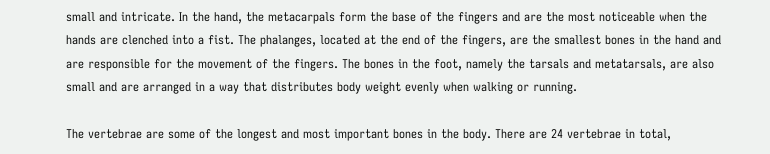small and intricate. In the hand, the metacarpals form the base of the fingers and are the most noticeable when the hands are clenched into a fist. The phalanges, located at the end of the fingers, are the smallest bones in the hand and are responsible for the movement of the fingers. The bones in the foot, namely the tarsals and metatarsals, are also small and are arranged in a way that distributes body weight evenly when walking or running.

The vertebrae are some of the longest and most important bones in the body. There are 24 vertebrae in total,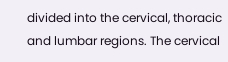divided into the cervical, thoracic and lumbar regions. The cervical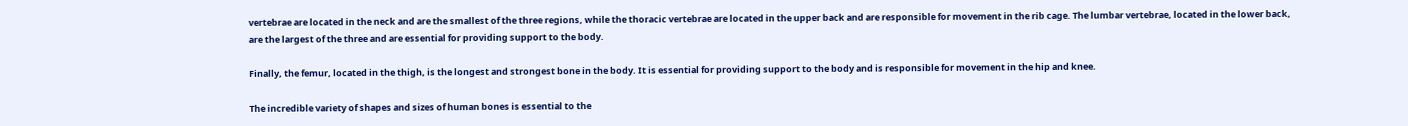vertebrae are located in the neck and are the smallest of the three regions, while the thoracic vertebrae are located in the upper back and are responsible for movement in the rib cage. The lumbar vertebrae, located in the lower back, are the largest of the three and are essential for providing support to the body.

Finally, the femur, located in the thigh, is the longest and strongest bone in the body. It is essential for providing support to the body and is responsible for movement in the hip and knee.

The incredible variety of shapes and sizes of human bones is essential to the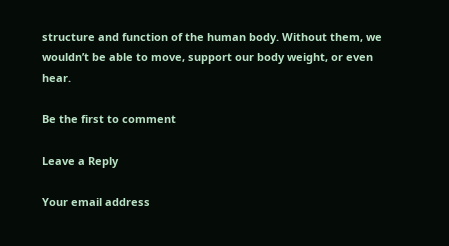structure and function of the human body. Without them, we wouldn’t be able to move, support our body weight, or even hear.

Be the first to comment

Leave a Reply

Your email address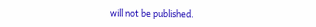will not be published.